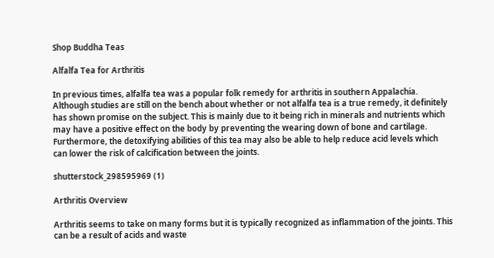Shop Buddha Teas

Alfalfa Tea for Arthritis

In previous times, alfalfa tea was a popular folk remedy for arthritis in southern Appalachia. Although studies are still on the bench about whether or not alfalfa tea is a true remedy, it definitely has shown promise on the subject. This is mainly due to it being rich in minerals and nutrients which may have a positive effect on the body by preventing the wearing down of bone and cartilage. Furthermore, the detoxifying abilities of this tea may also be able to help reduce acid levels which can lower the risk of calcification between the joints.

shutterstock_298595969 (1)

Arthritis Overview

Arthritis seems to take on many forms but it is typically recognized as inflammation of the joints. This can be a result of acids and waste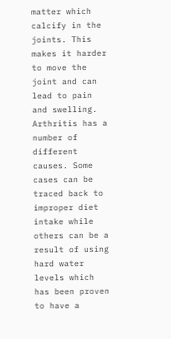matter which calcify in the joints. This makes it harder to move the joint and can lead to pain and swelling. Arthritis has a number of different causes. Some cases can be traced back to improper diet intake while others can be a result of using hard water levels which has been proven to have a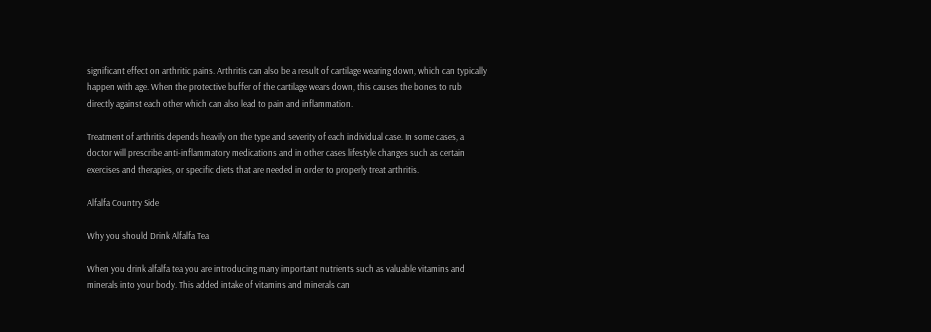significant effect on arthritic pains. Arthritis can also be a result of cartilage wearing down, which can typically happen with age. When the protective buffer of the cartilage wears down, this causes the bones to rub directly against each other which can also lead to pain and inflammation.

Treatment of arthritis depends heavily on the type and severity of each individual case. In some cases, a doctor will prescribe anti-inflammatory medications and in other cases lifestyle changes such as certain exercises and therapies, or specific diets that are needed in order to properly treat arthritis.

Alfalfa Country Side

Why you should Drink Alfalfa Tea

When you drink alfalfa tea you are introducing many important nutrients such as valuable vitamins and minerals into your body. This added intake of vitamins and minerals can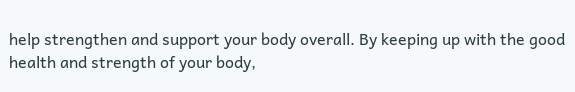help strengthen and support your body overall. By keeping up with the good health and strength of your body,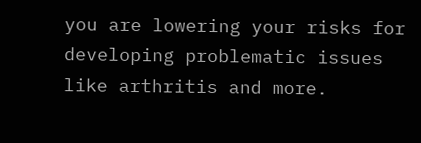you are lowering your risks for developing problematic issues like arthritis and more.